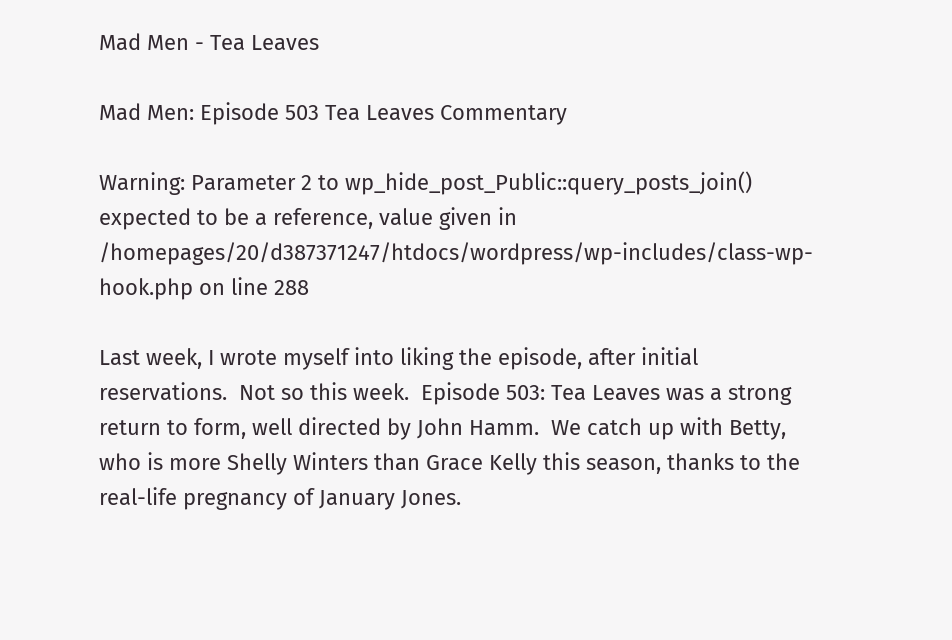Mad Men - Tea Leaves

Mad Men: Episode 503 Tea Leaves Commentary

Warning: Parameter 2 to wp_hide_post_Public::query_posts_join() expected to be a reference, value given in /homepages/20/d387371247/htdocs/wordpress/wp-includes/class-wp-hook.php on line 288

Last week, I wrote myself into liking the episode, after initial reservations.  Not so this week.  Episode 503: Tea Leaves was a strong return to form, well directed by John Hamm.  We catch up with Betty, who is more Shelly Winters than Grace Kelly this season, thanks to the real-life pregnancy of January Jones.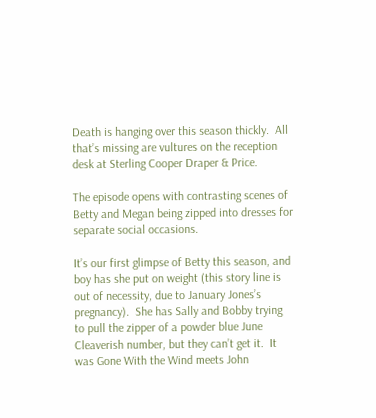Death is hanging over this season thickly.  All that’s missing are vultures on the reception desk at Sterling Cooper Draper & Price.

The episode opens with contrasting scenes of Betty and Megan being zipped into dresses for separate social occasions.

It’s our first glimpse of Betty this season, and boy has she put on weight (this story line is out of necessity, due to January Jones’s pregnancy).  She has Sally and Bobby trying to pull the zipper of a powder blue June Cleaverish number, but they can’t get it.  It was Gone With the Wind meets John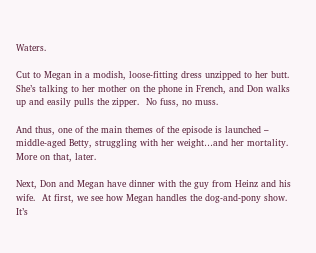Waters.

Cut to Megan in a modish, loose-fitting dress unzipped to her butt.  She’s talking to her mother on the phone in French, and Don walks up and easily pulls the zipper.  No fuss, no muss.

And thus, one of the main themes of the episode is launched – middle-aged Betty, struggling with her weight…and her mortality.  More on that, later.

Next, Don and Megan have dinner with the guy from Heinz and his wife.  At first, we see how Megan handles the dog-and-pony show.  It’s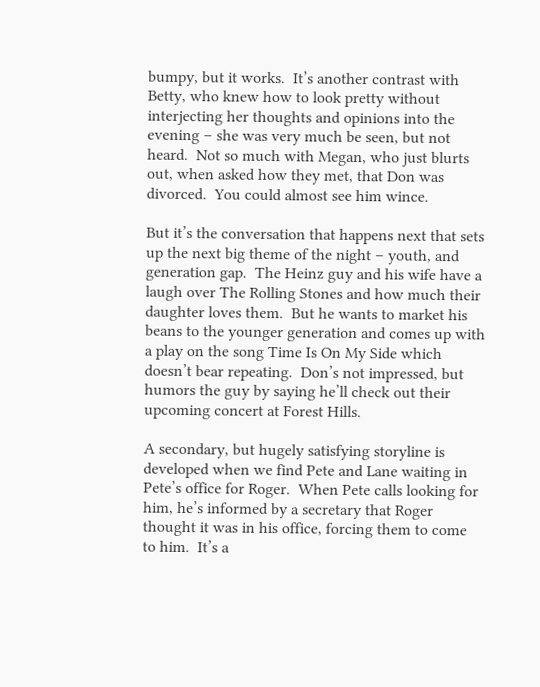bumpy, but it works.  It’s another contrast with Betty, who knew how to look pretty without interjecting her thoughts and opinions into the evening – she was very much be seen, but not heard.  Not so much with Megan, who just blurts out, when asked how they met, that Don was divorced.  You could almost see him wince.

But it’s the conversation that happens next that sets up the next big theme of the night – youth, and generation gap.  The Heinz guy and his wife have a laugh over The Rolling Stones and how much their daughter loves them.  But he wants to market his beans to the younger generation and comes up with a play on the song Time Is On My Side which doesn’t bear repeating.  Don’s not impressed, but humors the guy by saying he’ll check out their upcoming concert at Forest Hills.

A secondary, but hugely satisfying storyline is developed when we find Pete and Lane waiting in Pete’s office for Roger.  When Pete calls looking for him, he’s informed by a secretary that Roger thought it was in his office, forcing them to come to him.  It’s a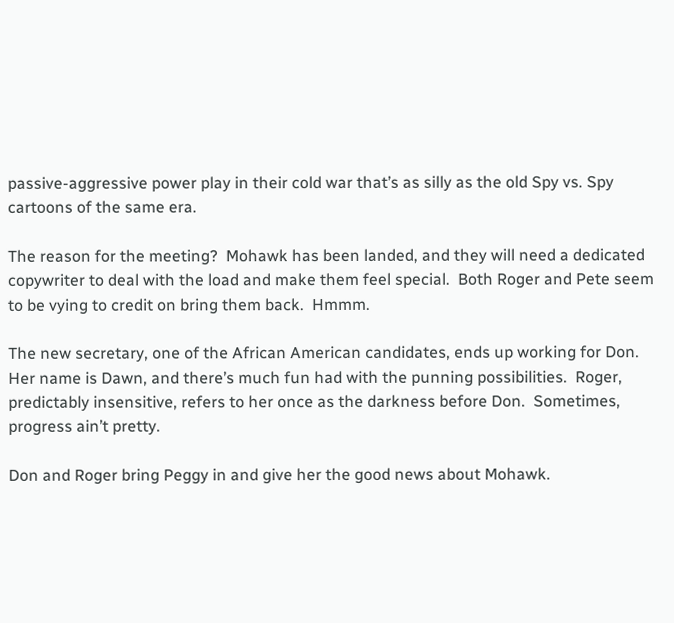passive-aggressive power play in their cold war that’s as silly as the old Spy vs. Spy cartoons of the same era.

The reason for the meeting?  Mohawk has been landed, and they will need a dedicated copywriter to deal with the load and make them feel special.  Both Roger and Pete seem to be vying to credit on bring them back.  Hmmm.

The new secretary, one of the African American candidates, ends up working for Don.  Her name is Dawn, and there’s much fun had with the punning possibilities.  Roger, predictably insensitive, refers to her once as the darkness before Don.  Sometimes, progress ain’t pretty.

Don and Roger bring Peggy in and give her the good news about Mohawk.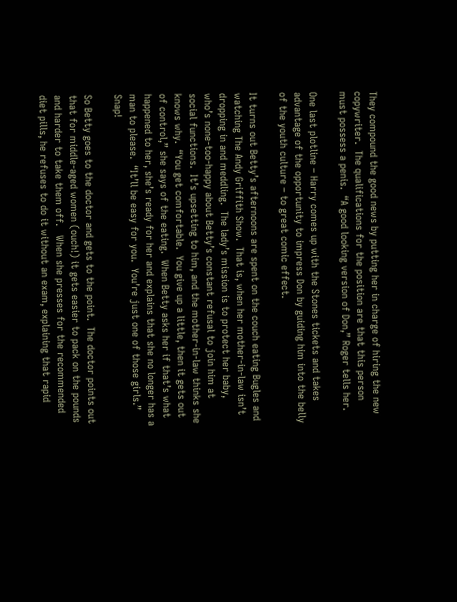They compound the good news by putting her in charge of hiring the new copywriter.  The qualifications for the position are that this person must possess a penis.  “A good looking version of Don,” Roger tells her.

One last plotline – Harry comes up with the Stones tickets and takes advantage of the opportunity to impress Don by guiding him into the belly of the youth culture – to great comic effect.

It turns out Betty’s afternoons are spent on the couch eating Bugles and watching The Andy Griffith Show.  That is, when her mother-in-law isn’t dropping in and meddling.  The lady’s mission is to protect her baby, who’s none-too-happy about Betty’s constant refusal to join him at social functions.  It’s upsetting to him, and the mother-in-law thinks she knows why.  “You get comfortable.  You give up a little, then it gets out of control,” she says of the eating.  When Betty asks her if that’s what happened to her, she’s ready for her and explains that she no longer has a man to please.  “It’ll be easy for you.  You’re just one of those girls.”  Snap!

So Betty goes to the doctor and gets to the point.  The doctor points out that for middle-aged women (ouch!) it gets easier to pack on the pounds and harder to take them off.   When she presses for the recommended diet pills, he refuses to do it without an exam, explaining that rapid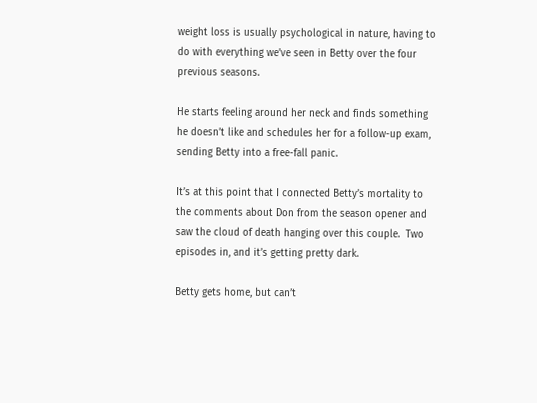weight loss is usually psychological in nature, having to do with everything we’ve seen in Betty over the four previous seasons.

He starts feeling around her neck and finds something he doesn’t like and schedules her for a follow-up exam, sending Betty into a free-fall panic.

It’s at this point that I connected Betty’s mortality to the comments about Don from the season opener and saw the cloud of death hanging over this couple.  Two episodes in, and it’s getting pretty dark.

Betty gets home, but can’t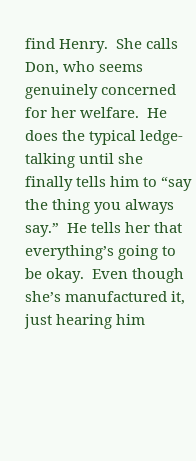find Henry.  She calls Don, who seems genuinely concerned for her welfare.  He does the typical ledge-talking until she finally tells him to “say the thing you always say.”  He tells her that everything’s going to be okay.  Even though she’s manufactured it, just hearing him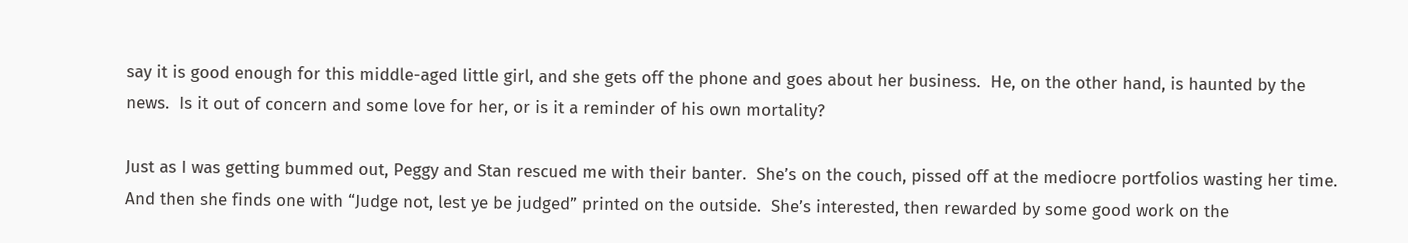say it is good enough for this middle-aged little girl, and she gets off the phone and goes about her business.  He, on the other hand, is haunted by the news.  Is it out of concern and some love for her, or is it a reminder of his own mortality?

Just as I was getting bummed out, Peggy and Stan rescued me with their banter.  She’s on the couch, pissed off at the mediocre portfolios wasting her time.  And then she finds one with “Judge not, lest ye be judged” printed on the outside.  She’s interested, then rewarded by some good work on the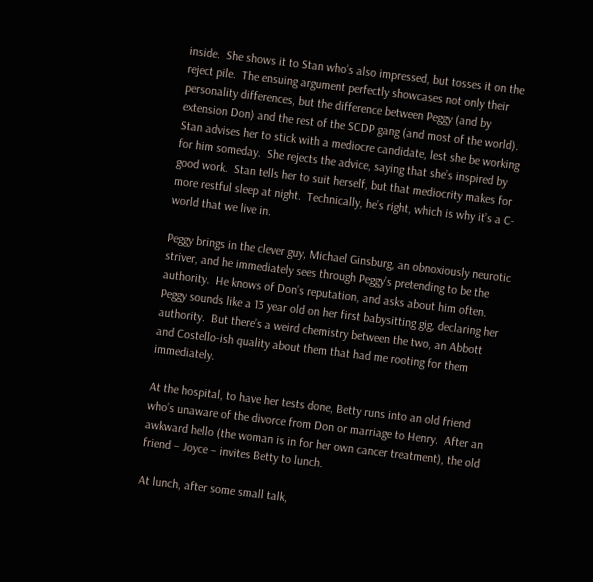inside.  She shows it to Stan who’s also impressed, but tosses it on the reject pile.  The ensuing argument perfectly showcases not only their personality differences, but the difference between Peggy (and by extension Don) and the rest of the SCDP gang (and most of the world).  Stan advises her to stick with a mediocre candidate, lest she be working for him someday.  She rejects the advice, saying that she’s inspired by good work.  Stan tells her to suit herself, but that mediocrity makes for more restful sleep at night.  Technically, he’s right, which is why it’s a C- world that we live in.

Peggy brings in the clever guy, Michael Ginsburg, an obnoxiously neurotic striver, and he immediately sees through Peggy’s pretending to be the authority.  He knows of Don’s reputation, and asks about him often.  Peggy sounds like a 13 year old on her first babysitting gig, declaring her authority.  But there’s a weird chemistry between the two, an Abbott and Costello-ish quality about them that had me rooting for them immediately.

At the hospital, to have her tests done, Betty runs into an old friend who’s unaware of the divorce from Don or marriage to Henry.  After an awkward hello (the woman is in for her own cancer treatment), the old friend – Joyce – invites Betty to lunch.

At lunch, after some small talk,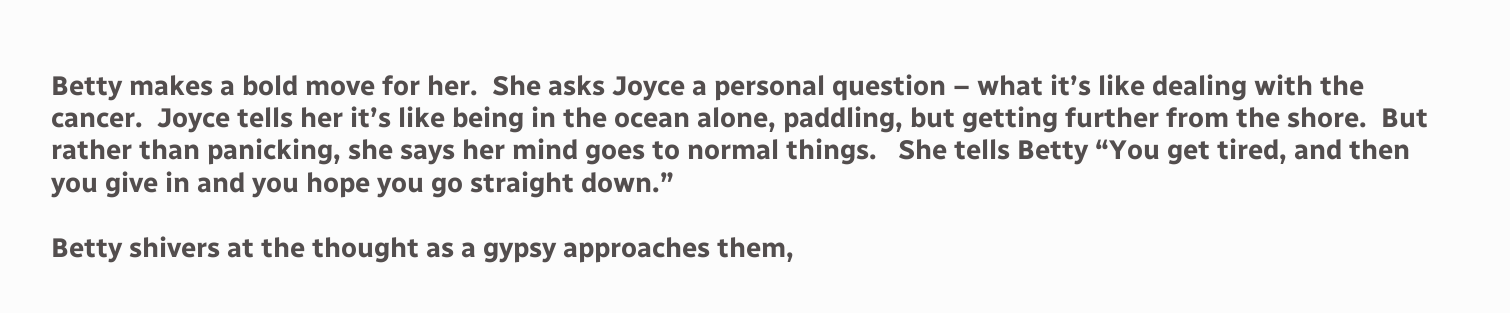Betty makes a bold move for her.  She asks Joyce a personal question – what it’s like dealing with the cancer.  Joyce tells her it’s like being in the ocean alone, paddling, but getting further from the shore.  But rather than panicking, she says her mind goes to normal things.   She tells Betty “You get tired, and then you give in and you hope you go straight down.”

Betty shivers at the thought as a gypsy approaches them,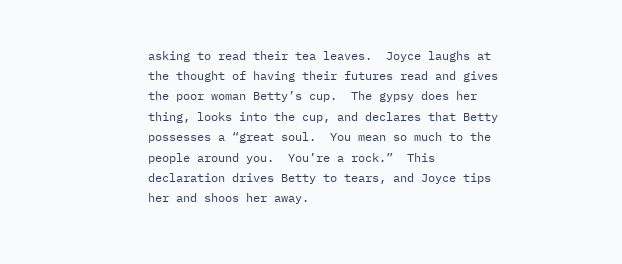asking to read their tea leaves.  Joyce laughs at the thought of having their futures read and gives the poor woman Betty’s cup.  The gypsy does her thing, looks into the cup, and declares that Betty possesses a “great soul.  You mean so much to the people around you.  You’re a rock.”  This declaration drives Betty to tears, and Joyce tips her and shoos her away.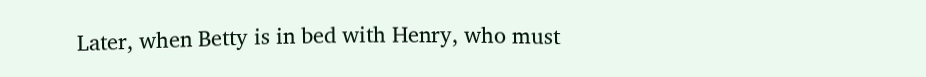Later, when Betty is in bed with Henry, who must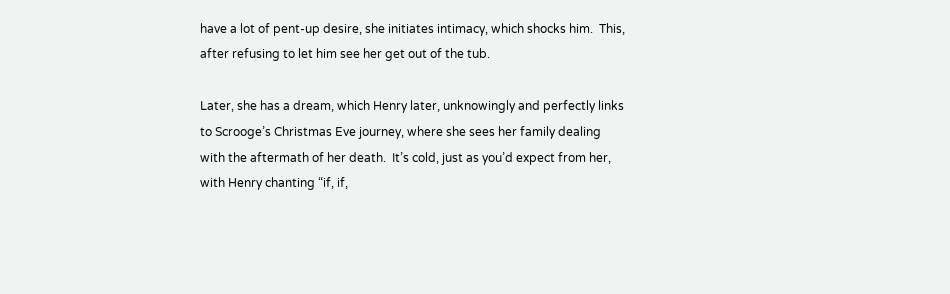have a lot of pent-up desire, she initiates intimacy, which shocks him.  This, after refusing to let him see her get out of the tub.

Later, she has a dream, which Henry later, unknowingly and perfectly links to Scrooge’s Christmas Eve journey, where she sees her family dealing with the aftermath of her death.  It’s cold, just as you’d expect from her, with Henry chanting “if, if,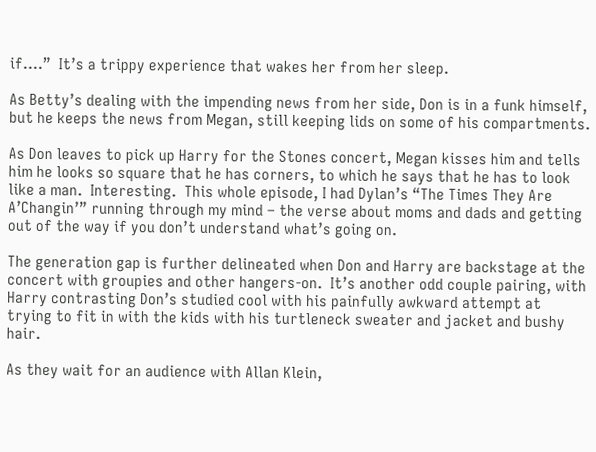if….”  It’s a trippy experience that wakes her from her sleep.

As Betty’s dealing with the impending news from her side, Don is in a funk himself, but he keeps the news from Megan, still keeping lids on some of his compartments.

As Don leaves to pick up Harry for the Stones concert, Megan kisses him and tells him he looks so square that he has corners, to which he says that he has to look like a man.  Interesting.  This whole episode, I had Dylan’s “The Times They Are A’Changin’” running through my mind – the verse about moms and dads and getting out of the way if you don’t understand what’s going on.

The generation gap is further delineated when Don and Harry are backstage at the concert with groupies and other hangers-on.  It’s another odd couple pairing, with Harry contrasting Don’s studied cool with his painfully awkward attempt at trying to fit in with the kids with his turtleneck sweater and jacket and bushy hair.

As they wait for an audience with Allan Klein,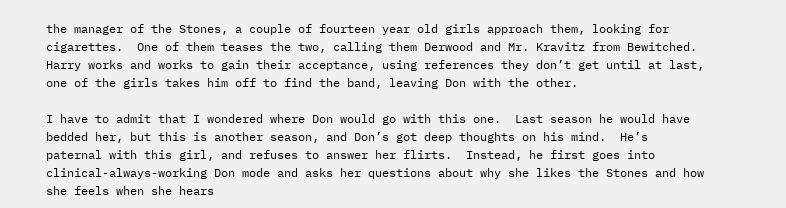the manager of the Stones, a couple of fourteen year old girls approach them, looking for cigarettes.  One of them teases the two, calling them Derwood and Mr. Kravitz from Bewitched.  Harry works and works to gain their acceptance, using references they don’t get until at last, one of the girls takes him off to find the band, leaving Don with the other.

I have to admit that I wondered where Don would go with this one.  Last season he would have bedded her, but this is another season, and Don’s got deep thoughts on his mind.  He’s paternal with this girl, and refuses to answer her flirts.  Instead, he first goes into clinical-always-working Don mode and asks her questions about why she likes the Stones and how she feels when she hears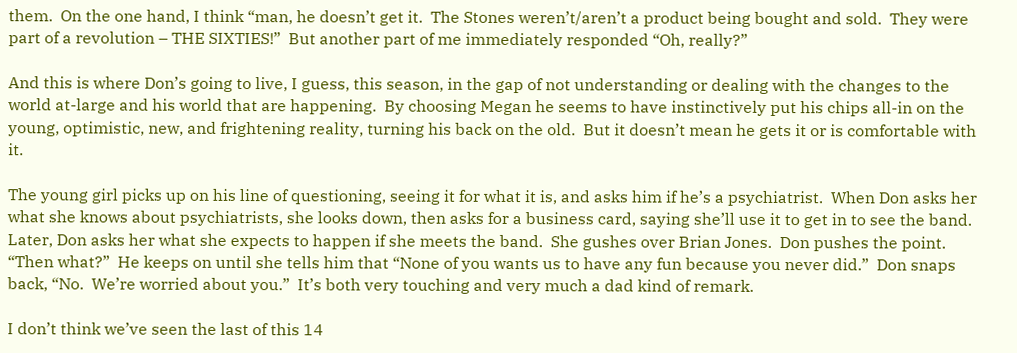them.  On the one hand, I think “man, he doesn’t get it.  The Stones weren’t/aren’t a product being bought and sold.  They were part of a revolution – THE SIXTIES!”  But another part of me immediately responded “Oh, really?”

And this is where Don’s going to live, I guess, this season, in the gap of not understanding or dealing with the changes to the world at-large and his world that are happening.  By choosing Megan he seems to have instinctively put his chips all-in on the young, optimistic, new, and frightening reality, turning his back on the old.  But it doesn’t mean he gets it or is comfortable with it.

The young girl picks up on his line of questioning, seeing it for what it is, and asks him if he’s a psychiatrist.  When Don asks her what she knows about psychiatrists, she looks down, then asks for a business card, saying she’ll use it to get in to see the band.  Later, Don asks her what she expects to happen if she meets the band.  She gushes over Brian Jones.  Don pushes the point.  “Then what?”  He keeps on until she tells him that “None of you wants us to have any fun because you never did.”  Don snaps back, “No.  We’re worried about you.”  It’s both very touching and very much a dad kind of remark.

I don’t think we’ve seen the last of this 14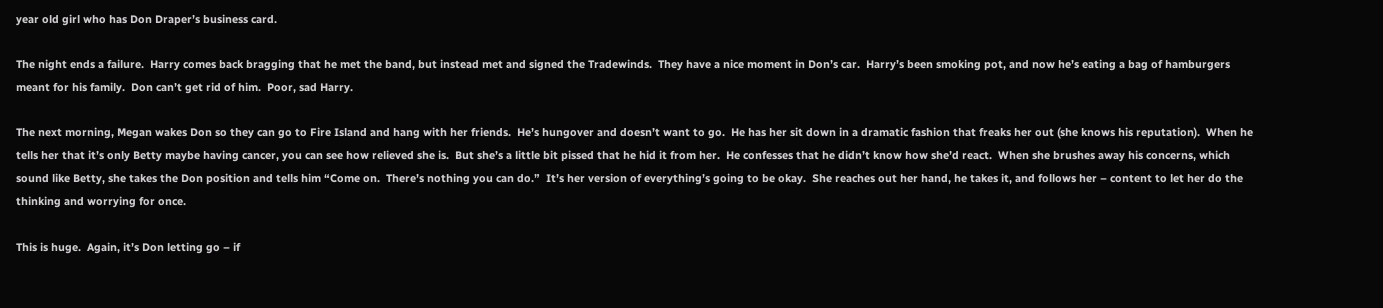year old girl who has Don Draper’s business card.

The night ends a failure.  Harry comes back bragging that he met the band, but instead met and signed the Tradewinds.  They have a nice moment in Don’s car.  Harry’s been smoking pot, and now he’s eating a bag of hamburgers meant for his family.  Don can’t get rid of him.  Poor, sad Harry.

The next morning, Megan wakes Don so they can go to Fire Island and hang with her friends.  He’s hungover and doesn’t want to go.  He has her sit down in a dramatic fashion that freaks her out (she knows his reputation).  When he tells her that it’s only Betty maybe having cancer, you can see how relieved she is.  But she’s a little bit pissed that he hid it from her.  He confesses that he didn’t know how she’d react.  When she brushes away his concerns, which sound like Betty, she takes the Don position and tells him “Come on.  There’s nothing you can do.”  It’s her version of everything’s going to be okay.  She reaches out her hand, he takes it, and follows her – content to let her do the thinking and worrying for once.

This is huge.  Again, it’s Don letting go – if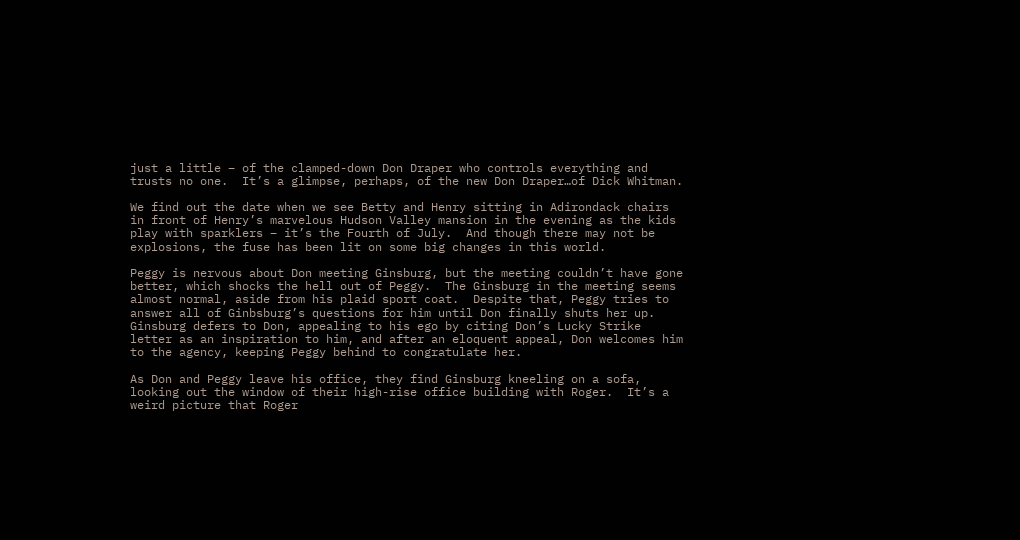just a little – of the clamped-down Don Draper who controls everything and trusts no one.  It’s a glimpse, perhaps, of the new Don Draper…of Dick Whitman.

We find out the date when we see Betty and Henry sitting in Adirondack chairs in front of Henry’s marvelous Hudson Valley mansion in the evening as the kids play with sparklers – it’s the Fourth of July.  And though there may not be explosions, the fuse has been lit on some big changes in this world.

Peggy is nervous about Don meeting Ginsburg, but the meeting couldn’t have gone better, which shocks the hell out of Peggy.  The Ginsburg in the meeting seems almost normal, aside from his plaid sport coat.  Despite that, Peggy tries to answer all of Ginbsburg’s questions for him until Don finally shuts her up.  Ginsburg defers to Don, appealing to his ego by citing Don’s Lucky Strike letter as an inspiration to him, and after an eloquent appeal, Don welcomes him to the agency, keeping Peggy behind to congratulate her.

As Don and Peggy leave his office, they find Ginsburg kneeling on a sofa, looking out the window of their high-rise office building with Roger.  It’s a weird picture that Roger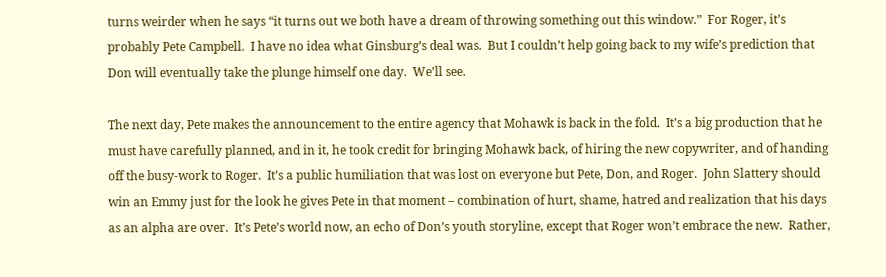turns weirder when he says “it turns out we both have a dream of throwing something out this window.”  For Roger, it’s probably Pete Campbell.  I have no idea what Ginsburg’s deal was.  But I couldn’t help going back to my wife’s prediction that Don will eventually take the plunge himself one day.  We’ll see.

The next day, Pete makes the announcement to the entire agency that Mohawk is back in the fold.  It’s a big production that he must have carefully planned, and in it, he took credit for bringing Mohawk back, of hiring the new copywriter, and of handing off the busy-work to Roger.  It’s a public humiliation that was lost on everyone but Pete, Don, and Roger.  John Slattery should win an Emmy just for the look he gives Pete in that moment – combination of hurt, shame, hatred and realization that his days as an alpha are over.  It’s Pete’s world now, an echo of Don’s youth storyline, except that Roger won’t embrace the new.  Rather,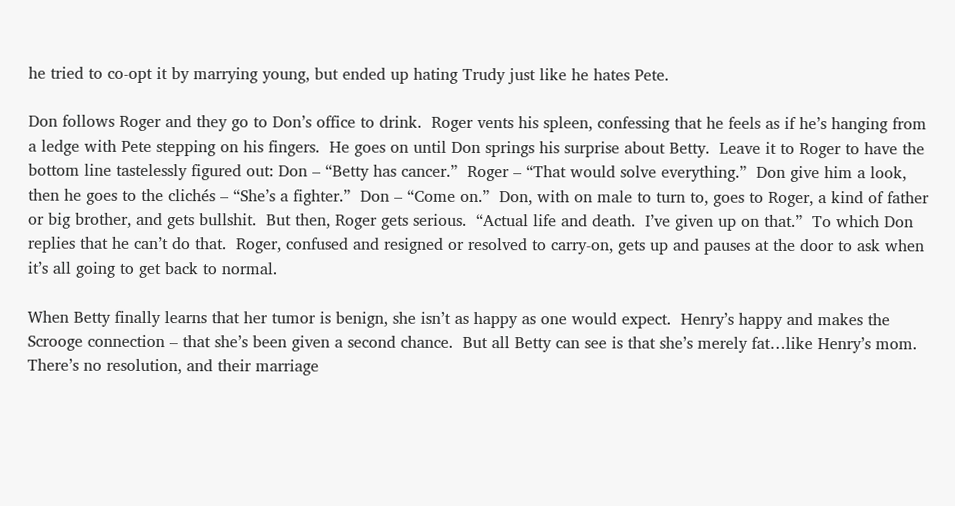he tried to co-opt it by marrying young, but ended up hating Trudy just like he hates Pete.

Don follows Roger and they go to Don’s office to drink.  Roger vents his spleen, confessing that he feels as if he’s hanging from a ledge with Pete stepping on his fingers.  He goes on until Don springs his surprise about Betty.  Leave it to Roger to have the bottom line tastelessly figured out: Don – “Betty has cancer.”  Roger – “That would solve everything.”  Don give him a look, then he goes to the clichés – “She’s a fighter.”  Don – “Come on.”  Don, with on male to turn to, goes to Roger, a kind of father or big brother, and gets bullshit.  But then, Roger gets serious.  “Actual life and death.  I’ve given up on that.”  To which Don replies that he can’t do that.  Roger, confused and resigned or resolved to carry-on, gets up and pauses at the door to ask when it’s all going to get back to normal.

When Betty finally learns that her tumor is benign, she isn’t as happy as one would expect.  Henry’s happy and makes the Scrooge connection – that she’s been given a second chance.  But all Betty can see is that she’s merely fat…like Henry’s mom.  There’s no resolution, and their marriage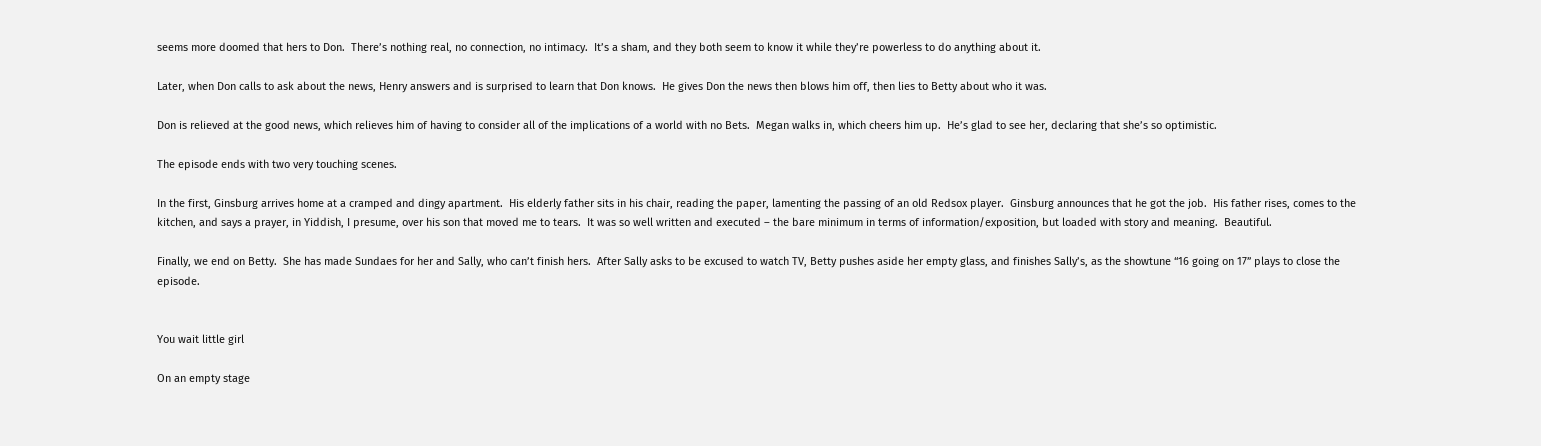seems more doomed that hers to Don.  There’s nothing real, no connection, no intimacy.  It’s a sham, and they both seem to know it while they’re powerless to do anything about it.

Later, when Don calls to ask about the news, Henry answers and is surprised to learn that Don knows.  He gives Don the news then blows him off, then lies to Betty about who it was.

Don is relieved at the good news, which relieves him of having to consider all of the implications of a world with no Bets.  Megan walks in, which cheers him up.  He’s glad to see her, declaring that she’s so optimistic.

The episode ends with two very touching scenes.

In the first, Ginsburg arrives home at a cramped and dingy apartment.  His elderly father sits in his chair, reading the paper, lamenting the passing of an old Redsox player.  Ginsburg announces that he got the job.  His father rises, comes to the kitchen, and says a prayer, in Yiddish, I presume, over his son that moved me to tears.  It was so well written and executed – the bare minimum in terms of information/exposition, but loaded with story and meaning.  Beautiful.

Finally, we end on Betty.  She has made Sundaes for her and Sally, who can’t finish hers.  After Sally asks to be excused to watch TV, Betty pushes aside her empty glass, and finishes Sally’s, as the showtune “16 going on 17” plays to close the episode.


You wait little girl

On an empty stage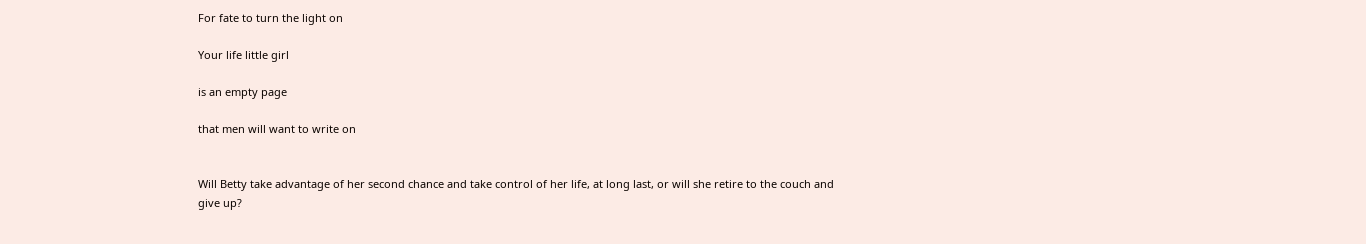For fate to turn the light on

Your life little girl

is an empty page

that men will want to write on


Will Betty take advantage of her second chance and take control of her life, at long last, or will she retire to the couch and give up?